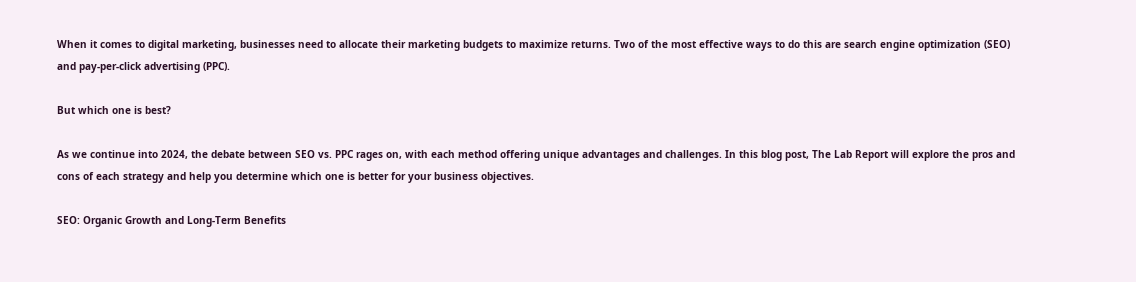When it comes to digital marketing, businesses need to allocate their marketing budgets to maximize returns. Two of the most effective ways to do this are search engine optimization (SEO) and pay-per-click advertising (PPC).

But which one is best?

As we continue into 2024, the debate between SEO vs. PPC rages on, with each method offering unique advantages and challenges. In this blog post, The Lab Report will explore the pros and cons of each strategy and help you determine which one is better for your business objectives.

SEO: Organic Growth and Long-Term Benefits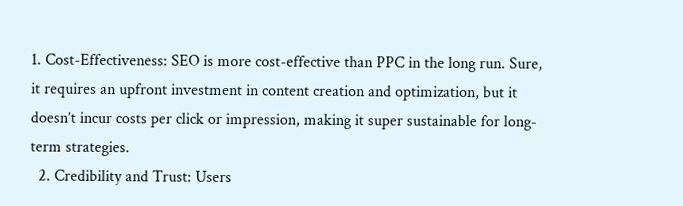1. Cost-Effectiveness: SEO is more cost-effective than PPC in the long run. Sure, it requires an upfront investment in content creation and optimization, but it doesn’t incur costs per click or impression, making it super sustainable for long-term strategies.
  2. Credibility and Trust: Users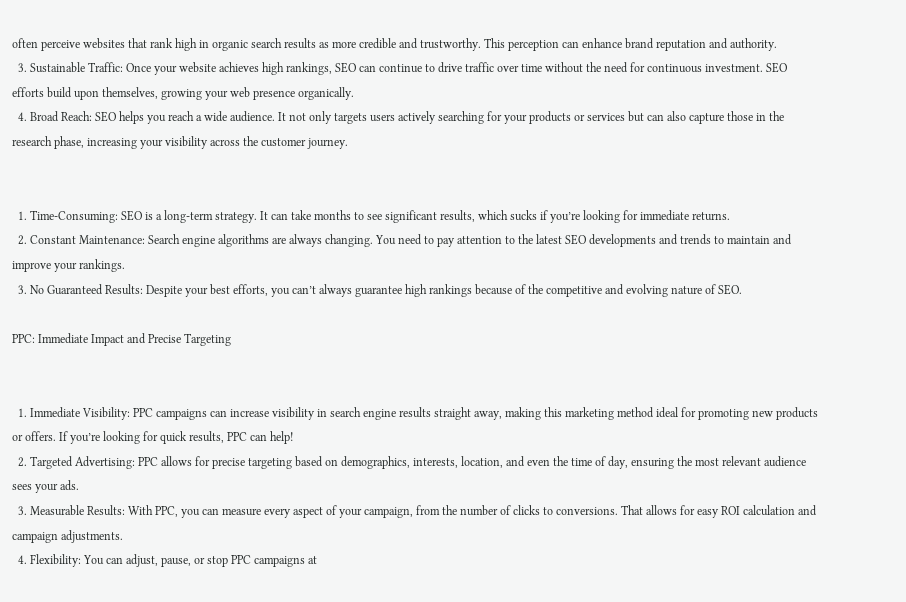often perceive websites that rank high in organic search results as more credible and trustworthy. This perception can enhance brand reputation and authority.
  3. Sustainable Traffic: Once your website achieves high rankings, SEO can continue to drive traffic over time without the need for continuous investment. SEO efforts build upon themselves, growing your web presence organically.
  4. Broad Reach: SEO helps you reach a wide audience. It not only targets users actively searching for your products or services but can also capture those in the research phase, increasing your visibility across the customer journey.


  1. Time-Consuming: SEO is a long-term strategy. It can take months to see significant results, which sucks if you’re looking for immediate returns.
  2. Constant Maintenance: Search engine algorithms are always changing. You need to pay attention to the latest SEO developments and trends to maintain and improve your rankings.
  3. No Guaranteed Results: Despite your best efforts, you can’t always guarantee high rankings because of the competitive and evolving nature of SEO.

PPC: Immediate Impact and Precise Targeting


  1. Immediate Visibility: PPC campaigns can increase visibility in search engine results straight away, making this marketing method ideal for promoting new products or offers. If you’re looking for quick results, PPC can help!
  2. Targeted Advertising: PPC allows for precise targeting based on demographics, interests, location, and even the time of day, ensuring the most relevant audience sees your ads.
  3. Measurable Results: With PPC, you can measure every aspect of your campaign, from the number of clicks to conversions. That allows for easy ROI calculation and campaign adjustments.
  4. Flexibility: You can adjust, pause, or stop PPC campaigns at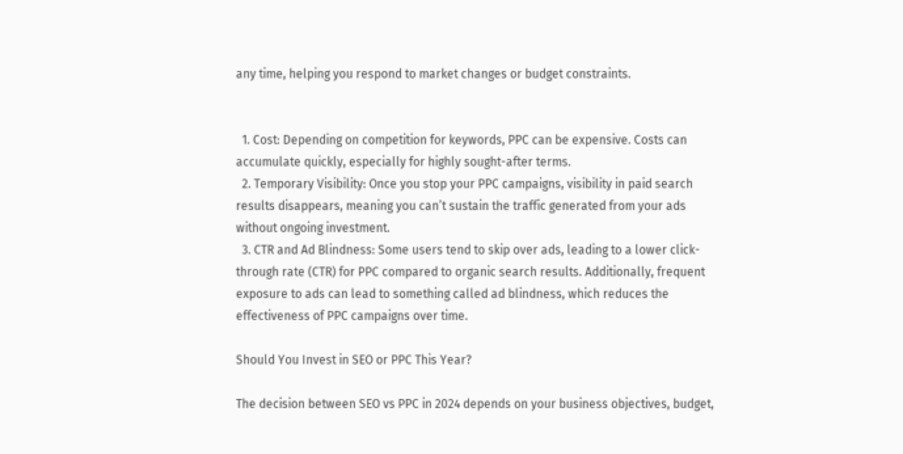any time, helping you respond to market changes or budget constraints.


  1. Cost: Depending on competition for keywords, PPC can be expensive. Costs can accumulate quickly, especially for highly sought-after terms.
  2. Temporary Visibility: Once you stop your PPC campaigns, visibility in paid search results disappears, meaning you can’t sustain the traffic generated from your ads without ongoing investment.
  3. CTR and Ad Blindness: Some users tend to skip over ads, leading to a lower click-through rate (CTR) for PPC compared to organic search results. Additionally, frequent exposure to ads can lead to something called ad blindness, which reduces the effectiveness of PPC campaigns over time.

Should You Invest in SEO or PPC This Year?

The decision between SEO vs PPC in 2024 depends on your business objectives, budget,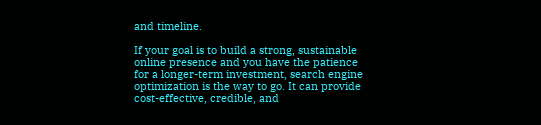and timeline.

If your goal is to build a strong, sustainable online presence and you have the patience for a longer-term investment, search engine optimization is the way to go. It can provide cost-effective, credible, and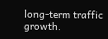long-term traffic growth.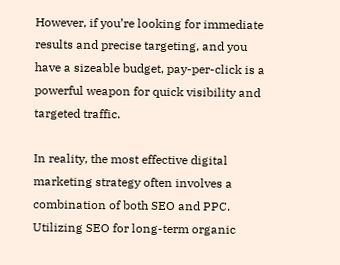However, if you’re looking for immediate results and precise targeting, and you have a sizeable budget, pay-per-click is a powerful weapon for quick visibility and targeted traffic.

In reality, the most effective digital marketing strategy often involves a combination of both SEO and PPC. Utilizing SEO for long-term organic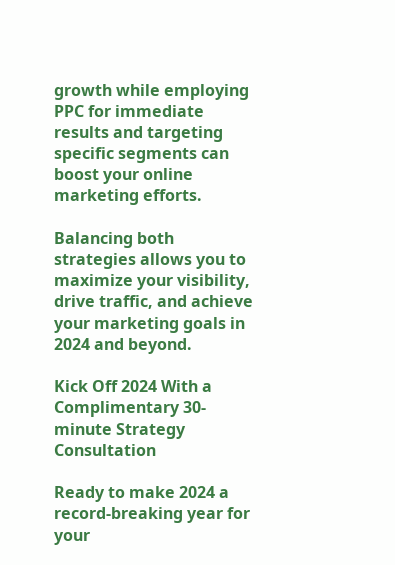growth while employing PPC for immediate results and targeting specific segments can boost your online marketing efforts.

Balancing both strategies allows you to maximize your visibility, drive traffic, and achieve your marketing goals in 2024 and beyond.

Kick Off 2024 With a Complimentary 30-minute Strategy Consultation

Ready to make 2024 a record-breaking year for your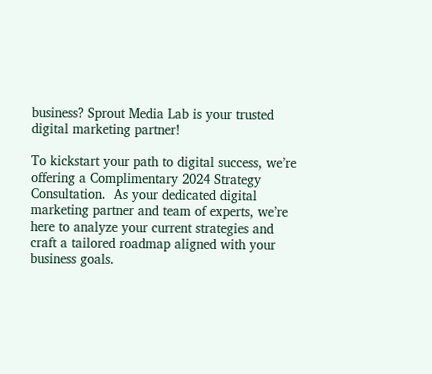business? Sprout Media Lab is your trusted digital marketing partner!

To kickstart your path to digital success, we’re offering a Complimentary 2024 Strategy Consultation.  As your dedicated digital marketing partner and team of experts, we’re here to analyze your current strategies and craft a tailored roadmap aligned with your business goals.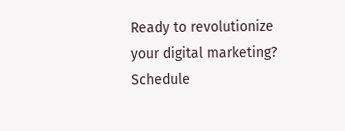Ready to revolutionize your digital marketing? Schedule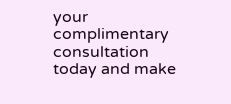your complimentary consultation today and make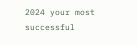2024 your most successful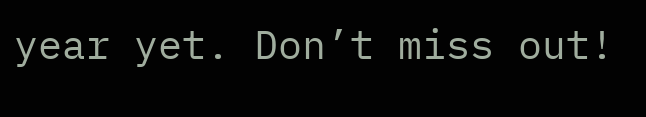year yet. Don’t miss out!